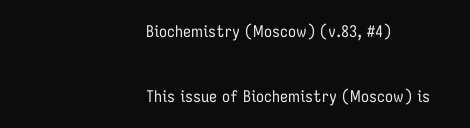Biochemistry (Moscow) (v.83, #4)

This issue of Biochemistry (Moscow) is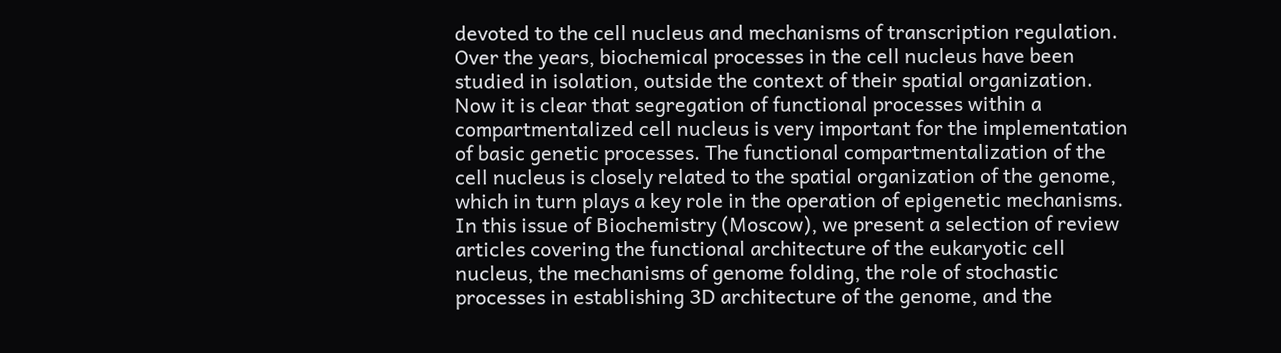devoted to the cell nucleus and mechanisms of transcription regulation. Over the years, biochemical processes in the cell nucleus have been studied in isolation, outside the context of their spatial organization. Now it is clear that segregation of functional processes within a compartmentalized cell nucleus is very important for the implementation of basic genetic processes. The functional compartmentalization of the cell nucleus is closely related to the spatial organization of the genome, which in turn plays a key role in the operation of epigenetic mechanisms. In this issue of Biochemistry (Moscow), we present a selection of review articles covering the functional architecture of the eukaryotic cell nucleus, the mechanisms of genome folding, the role of stochastic processes in establishing 3D architecture of the genome, and the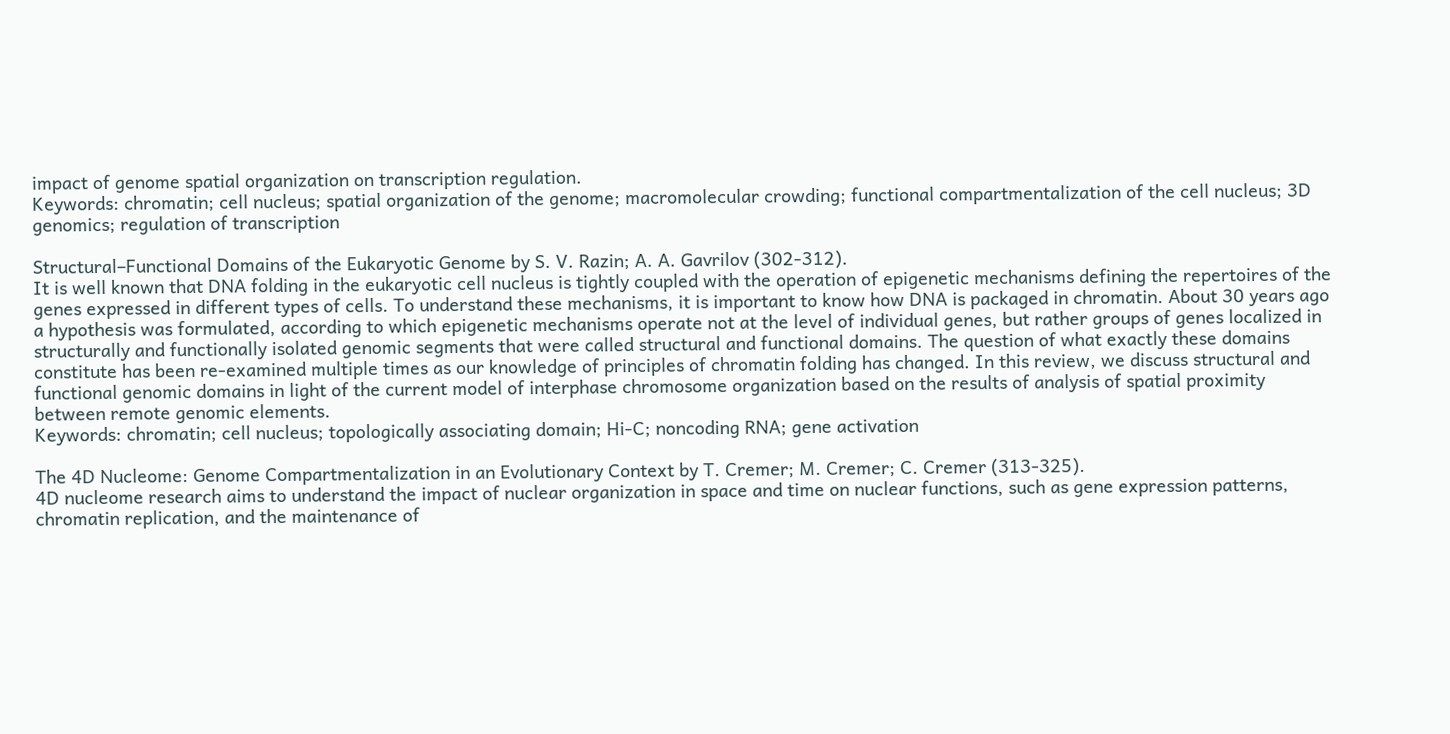impact of genome spatial organization on transcription regulation.
Keywords: chromatin; cell nucleus; spatial organization of the genome; macromolecular crowding; functional compartmentalization of the cell nucleus; 3D genomics; regulation of transcription

Structural–Functional Domains of the Eukaryotic Genome by S. V. Razin; A. A. Gavrilov (302-312).
It is well known that DNA folding in the eukaryotic cell nucleus is tightly coupled with the operation of epigenetic mechanisms defining the repertoires of the genes expressed in different types of cells. To understand these mechanisms, it is important to know how DNA is packaged in chromatin. About 30 years ago a hypothesis was formulated, according to which epigenetic mechanisms operate not at the level of individual genes, but rather groups of genes localized in structurally and functionally isolated genomic segments that were called structural and functional domains. The question of what exactly these domains constitute has been re-examined multiple times as our knowledge of principles of chromatin folding has changed. In this review, we discuss structural and functional genomic domains in light of the current model of interphase chromosome organization based on the results of analysis of spatial proximity between remote genomic elements.
Keywords: chromatin; cell nucleus; topologically associating domain; Hi-C; noncoding RNA; gene activation

The 4D Nucleome: Genome Compartmentalization in an Evolutionary Context by T. Cremer; M. Cremer; C. Cremer (313-325).
4D nucleome research aims to understand the impact of nuclear organization in space and time on nuclear functions, such as gene expression patterns, chromatin replication, and the maintenance of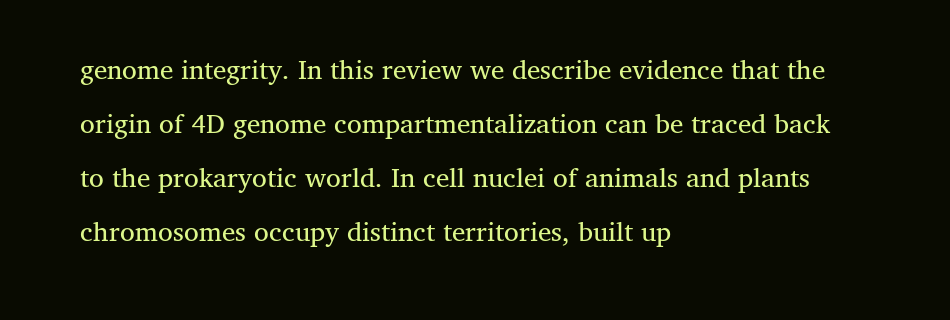genome integrity. In this review we describe evidence that the origin of 4D genome compartmentalization can be traced back to the prokaryotic world. In cell nuclei of animals and plants chromosomes occupy distinct territories, built up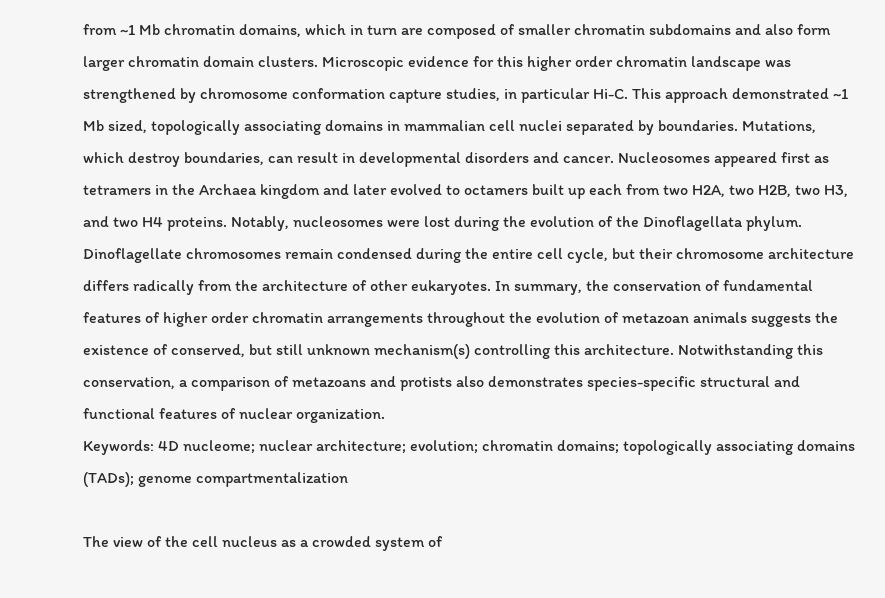from ~1 Mb chromatin domains, which in turn are composed of smaller chromatin subdomains and also form larger chromatin domain clusters. Microscopic evidence for this higher order chromatin landscape was strengthened by chromosome conformation capture studies, in particular Hi-C. This approach demonstrated ~1 Mb sized, topologically associating domains in mammalian cell nuclei separated by boundaries. Mutations, which destroy boundaries, can result in developmental disorders and cancer. Nucleosomes appeared first as tetramers in the Archaea kingdom and later evolved to octamers built up each from two H2A, two H2B, two H3, and two H4 proteins. Notably, nucleosomes were lost during the evolution of the Dinoflagellata phylum. Dinoflagellate chromosomes remain condensed during the entire cell cycle, but their chromosome architecture differs radically from the architecture of other eukaryotes. In summary, the conservation of fundamental features of higher order chromatin arrangements throughout the evolution of metazoan animals suggests the existence of conserved, but still unknown mechanism(s) controlling this architecture. Notwithstanding this conservation, a comparison of metazoans and protists also demonstrates species-specific structural and functional features of nuclear organization.
Keywords: 4D nucleome; nuclear architecture; evolution; chromatin domains; topologically associating domains (TADs); genome compartmentalization

The view of the cell nucleus as a crowded system of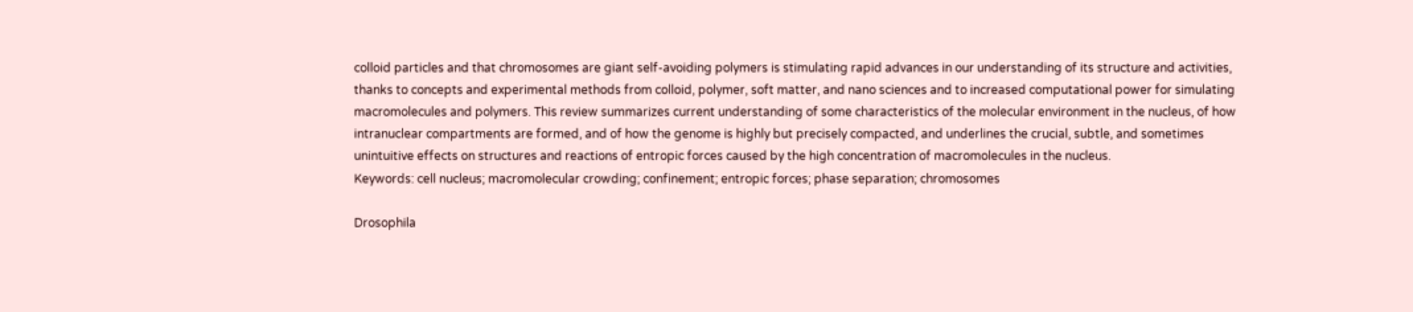colloid particles and that chromosomes are giant self-avoiding polymers is stimulating rapid advances in our understanding of its structure and activities, thanks to concepts and experimental methods from colloid, polymer, soft matter, and nano sciences and to increased computational power for simulating macromolecules and polymers. This review summarizes current understanding of some characteristics of the molecular environment in the nucleus, of how intranuclear compartments are formed, and of how the genome is highly but precisely compacted, and underlines the crucial, subtle, and sometimes unintuitive effects on structures and reactions of entropic forces caused by the high concentration of macromolecules in the nucleus.
Keywords: cell nucleus; macromolecular crowding; confinement; entropic forces; phase separation; chromosomes

Drosophila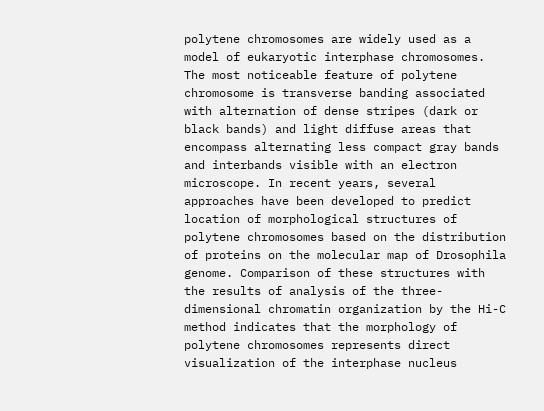polytene chromosomes are widely used as a model of eukaryotic interphase chromosomes. The most noticeable feature of polytene chromosome is transverse banding associated with alternation of dense stripes (dark or black bands) and light diffuse areas that encompass alternating less compact gray bands and interbands visible with an electron microscope. In recent years, several approaches have been developed to predict location of morphological structures of polytene chromosomes based on the distribution of proteins on the molecular map of Drosophila genome. Comparison of these structures with the results of analysis of the three-dimensional chromatin organization by the Hi-C method indicates that the morphology of polytene chromosomes represents direct visualization of the interphase nucleus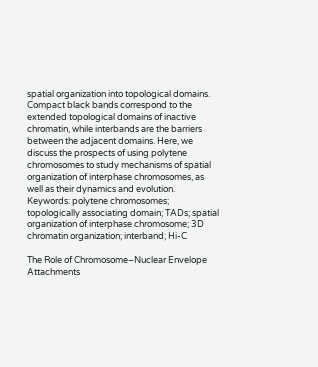spatial organization into topological domains. Compact black bands correspond to the extended topological domains of inactive chromatin, while interbands are the barriers between the adjacent domains. Here, we discuss the prospects of using polytene chromosomes to study mechanisms of spatial organization of interphase chromosomes, as well as their dynamics and evolution.
Keywords: polytene chromosomes; topologically associating domain; TADs; spatial organization of interphase chromosome; 3D chromatin organization; interband; Hi-C

The Role of Chromosome–Nuclear Envelope Attachments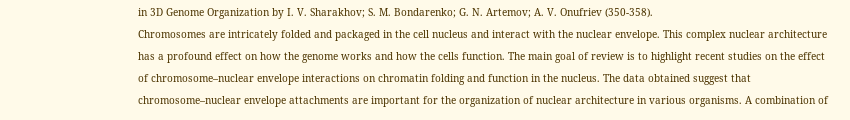in 3D Genome Organization by I. V. Sharakhov; S. M. Bondarenko; G. N. Artemov; A. V. Onufriev (350-358).
Chromosomes are intricately folded and packaged in the cell nucleus and interact with the nuclear envelope. This complex nuclear architecture has a profound effect on how the genome works and how the cells function. The main goal of review is to highlight recent studies on the effect of chromosome–nuclear envelope interactions on chromatin folding and function in the nucleus. The data obtained suggest that chromosome–nuclear envelope attachments are important for the organization of nuclear architecture in various organisms. A combination of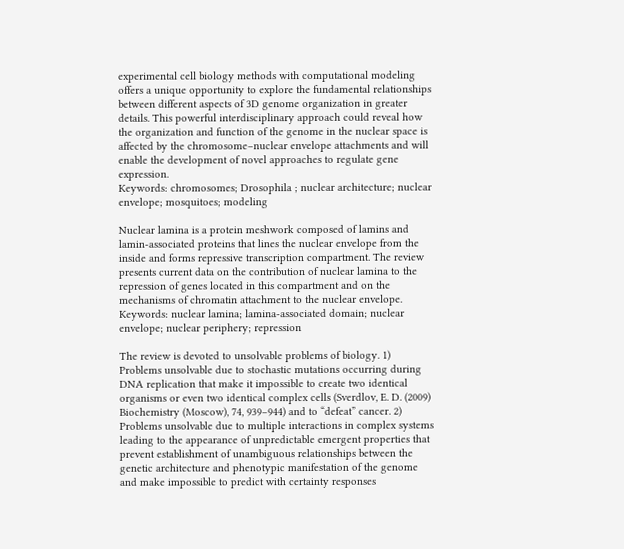experimental cell biology methods with computational modeling offers a unique opportunity to explore the fundamental relationships between different aspects of 3D genome organization in greater details. This powerful interdisciplinary approach could reveal how the organization and function of the genome in the nuclear space is affected by the chromosome–nuclear envelope attachments and will enable the development of novel approaches to regulate gene expression.
Keywords: chromosomes; Drosophila ; nuclear architecture; nuclear envelope; mosquitoes; modeling

Nuclear lamina is a protein meshwork composed of lamins and lamin-associated proteins that lines the nuclear envelope from the inside and forms repressive transcription compartment. The review presents current data on the contribution of nuclear lamina to the repression of genes located in this compartment and on the mechanisms of chromatin attachment to the nuclear envelope.
Keywords: nuclear lamina; lamina-associated domain; nuclear envelope; nuclear periphery; repression

The review is devoted to unsolvable problems of biology. 1) Problems unsolvable due to stochastic mutations occurring during DNA replication that make it impossible to create two identical organisms or even two identical complex cells (Sverdlov, E. D. (2009) Biochemistry (Moscow), 74, 939–944) and to “defeat” cancer. 2) Problems unsolvable due to multiple interactions in complex systems leading to the appearance of unpredictable emergent properties that prevent establishment of unambiguous relationships between the genetic architecture and phenotypic manifestation of the genome and make impossible to predict with certainty responses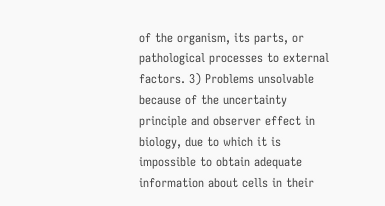of the organism, its parts, or pathological processes to external factors. 3) Problems unsolvable because of the uncertainty principle and observer effect in biology, due to which it is impossible to obtain adequate information about cells in their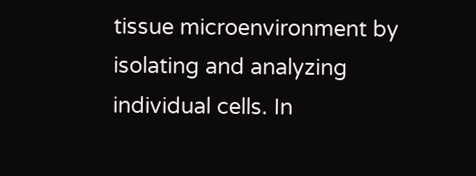tissue microenvironment by isolating and analyzing individual cells. In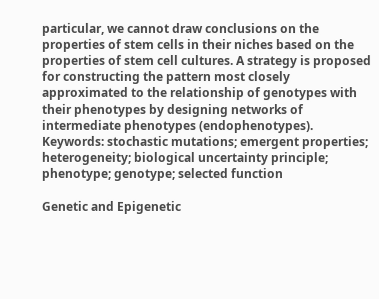particular, we cannot draw conclusions on the properties of stem cells in their niches based on the properties of stem cell cultures. A strategy is proposed for constructing the pattern most closely approximated to the relationship of genotypes with their phenotypes by designing networks of intermediate phenotypes (endophenotypes).
Keywords: stochastic mutations; emergent properties; heterogeneity; biological uncertainty principle; phenotype; genotype; selected function

Genetic and Epigenetic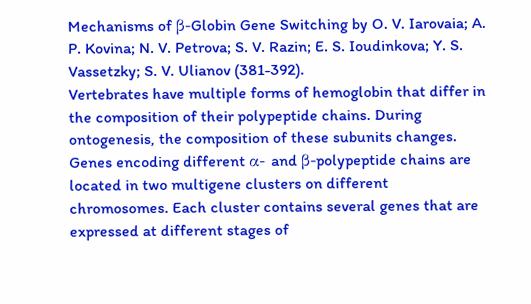Mechanisms of β-Globin Gene Switching by O. V. Iarovaia; A. P. Kovina; N. V. Petrova; S. V. Razin; E. S. Ioudinkova; Y. S. Vassetzky; S. V. Ulianov (381-392).
Vertebrates have multiple forms of hemoglobin that differ in the composition of their polypeptide chains. During ontogenesis, the composition of these subunits changes. Genes encoding different α- and β-polypeptide chains are located in two multigene clusters on different chromosomes. Each cluster contains several genes that are expressed at different stages of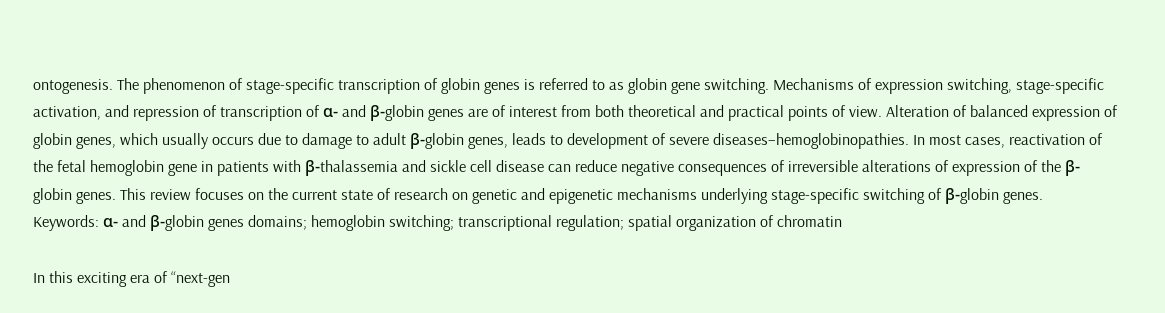ontogenesis. The phenomenon of stage-specific transcription of globin genes is referred to as globin gene switching. Mechanisms of expression switching, stage-specific activation, and repression of transcription of α- and β-globin genes are of interest from both theoretical and practical points of view. Alteration of balanced expression of globin genes, which usually occurs due to damage to adult β-globin genes, leads to development of severe diseases–hemoglobinopathies. In most cases, reactivation of the fetal hemoglobin gene in patients with β-thalassemia and sickle cell disease can reduce negative consequences of irreversible alterations of expression of the β-globin genes. This review focuses on the current state of research on genetic and epigenetic mechanisms underlying stage-specific switching of β-globin genes.
Keywords: α- and β-globin genes domains; hemoglobin switching; transcriptional regulation; spatial organization of chromatin

In this exciting era of “next-gen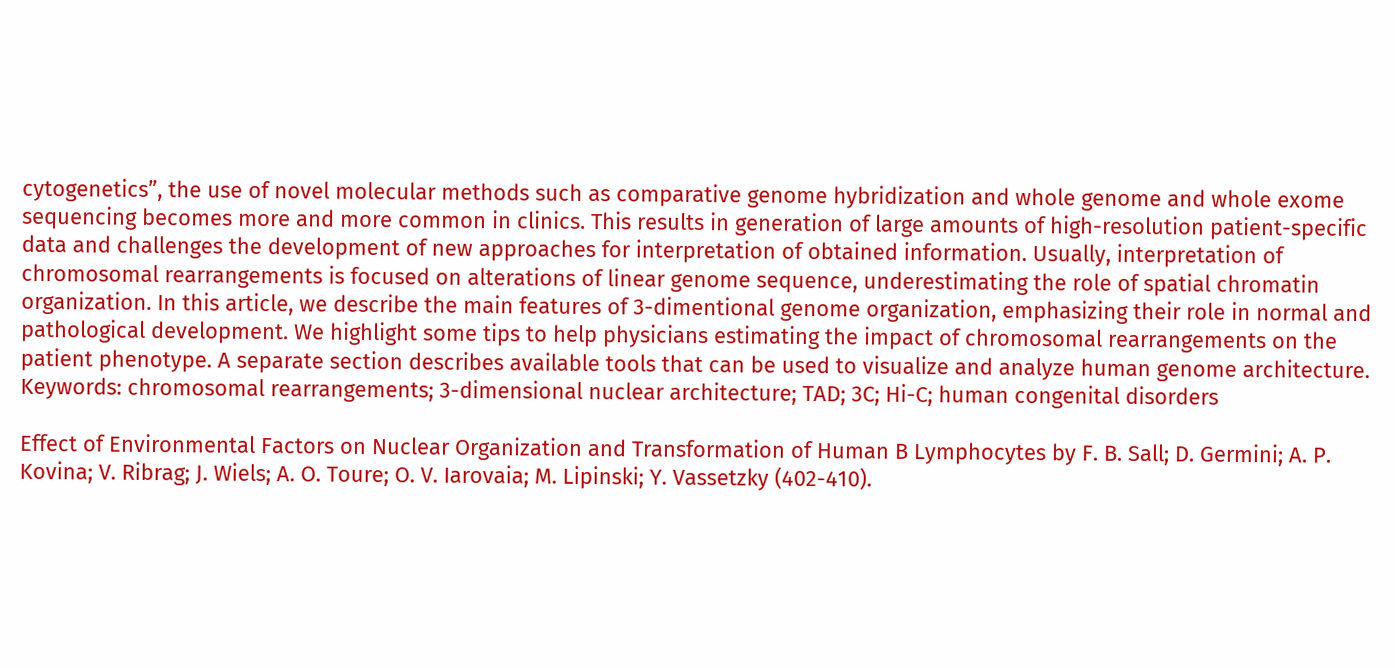cytogenetics”, the use of novel molecular methods such as comparative genome hybridization and whole genome and whole exome sequencing becomes more and more common in clinics. This results in generation of large amounts of high-resolution patient-specific data and challenges the development of new approaches for interpretation of obtained information. Usually, interpretation of chromosomal rearrangements is focused on alterations of linear genome sequence, underestimating the role of spatial chromatin organization. In this article, we describe the main features of 3-dimentional genome organization, emphasizing their role in normal and pathological development. We highlight some tips to help physicians estimating the impact of chromosomal rearrangements on the patient phenotype. A separate section describes available tools that can be used to visualize and analyze human genome architecture.
Keywords: chromosomal rearrangements; 3-dimensional nuclear architecture; TAD; 3C; Hi-C; human congenital disorders

Effect of Environmental Factors on Nuclear Organization and Transformation of Human B Lymphocytes by F. B. Sall; D. Germini; A. P. Kovina; V. Ribrag; J. Wiels; A. O. Toure; O. V. Iarovaia; M. Lipinski; Y. Vassetzky (402-410).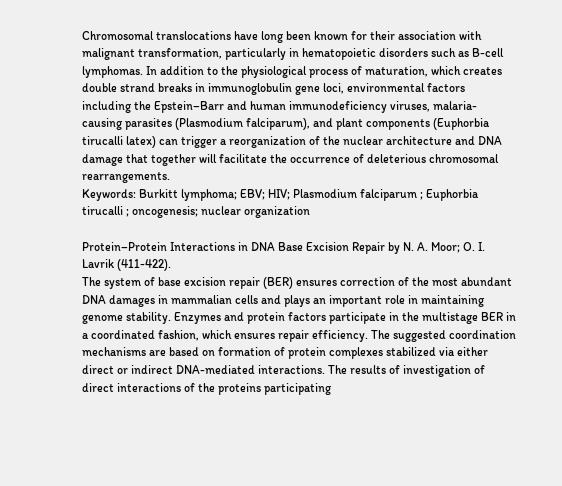Chromosomal translocations have long been known for their association with malignant transformation, particularly in hematopoietic disorders such as B-cell lymphomas. In addition to the physiological process of maturation, which creates double strand breaks in immunoglobulin gene loci, environmental factors including the Epstein–Barr and human immunodeficiency viruses, malaria-causing parasites (Plasmodium falciparum), and plant components (Euphorbia tirucalli latex) can trigger a reorganization of the nuclear architecture and DNA damage that together will facilitate the occurrence of deleterious chromosomal rearrangements.
Keywords: Burkitt lymphoma; EBV; HIV; Plasmodium falciparum ; Euphorbia tirucalli ; oncogenesis; nuclear organization

Protein–Protein Interactions in DNA Base Excision Repair by N. A. Moor; O. I. Lavrik (411-422).
The system of base excision repair (BER) ensures correction of the most abundant DNA damages in mammalian cells and plays an important role in maintaining genome stability. Enzymes and protein factors participate in the multistage BER in a coordinated fashion, which ensures repair efficiency. The suggested coordination mechanisms are based on formation of protein complexes stabilized via either direct or indirect DNA-mediated interactions. The results of investigation of direct interactions of the proteins participating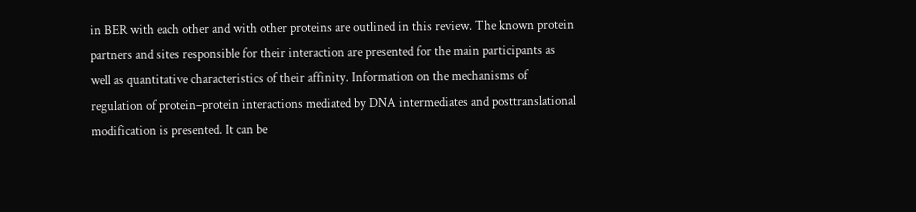in BER with each other and with other proteins are outlined in this review. The known protein partners and sites responsible for their interaction are presented for the main participants as well as quantitative characteristics of their affinity. Information on the mechanisms of regulation of protein–protein interactions mediated by DNA intermediates and posttranslational modification is presented. It can be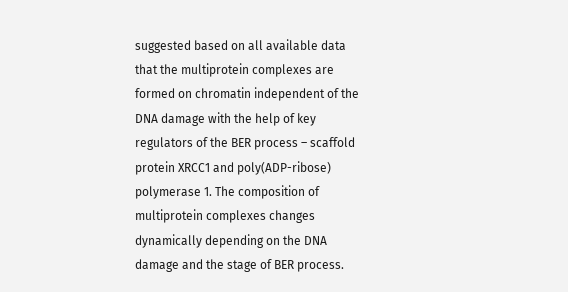suggested based on all available data that the multiprotein complexes are formed on chromatin independent of the DNA damage with the help of key regulators of the BER process – scaffold protein XRCC1 and poly(ADP-ribose) polymerase 1. The composition of multiprotein complexes changes dynamically depending on the DNA damage and the stage of BER process.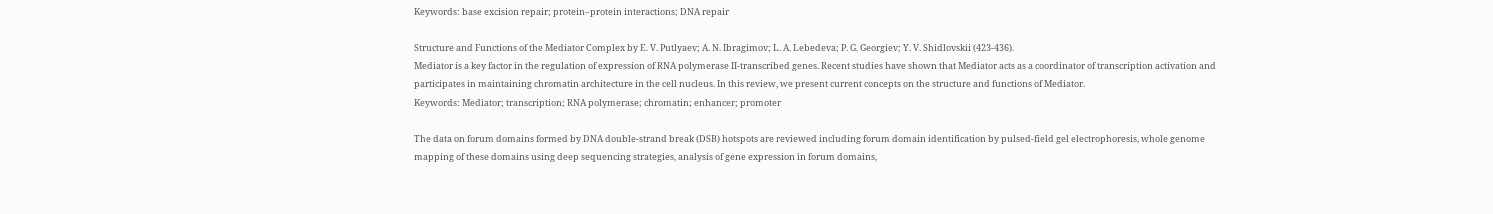Keywords: base excision repair; protein–protein interactions; DNA repair

Structure and Functions of the Mediator Complex by E. V. Putlyaev; A. N. Ibragimov; L. A. Lebedeva; P. G. Georgiev; Y. V. Shidlovskii (423-436).
Mediator is a key factor in the regulation of expression of RNA polymerase II-transcribed genes. Recent studies have shown that Mediator acts as a coordinator of transcription activation and participates in maintaining chromatin architecture in the cell nucleus. In this review, we present current concepts on the structure and functions of Mediator.
Keywords: Mediator; transcription; RNA polymerase; chromatin; enhancer; promoter

The data on forum domains formed by DNA double-strand break (DSB) hotspots are reviewed including forum domain identification by pulsed-field gel electrophoresis, whole genome mapping of these domains using deep sequencing strategies, analysis of gene expression in forum domains,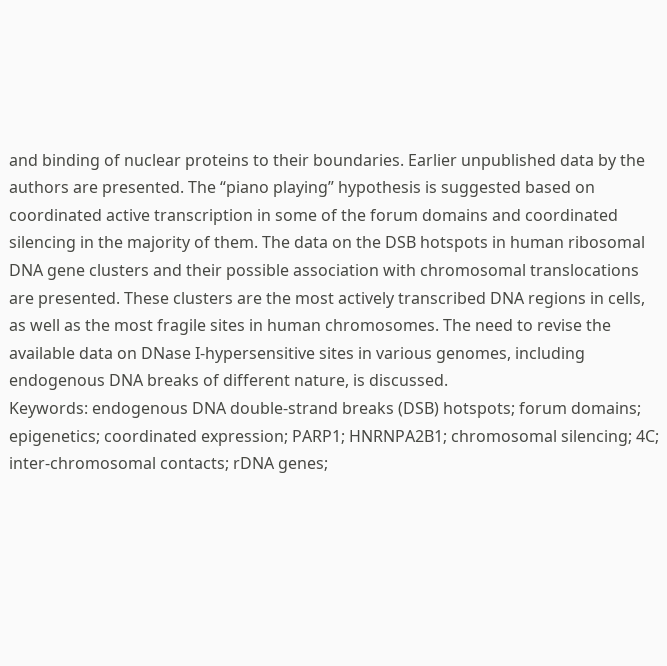and binding of nuclear proteins to their boundaries. Earlier unpublished data by the authors are presented. The “piano playing” hypothesis is suggested based on coordinated active transcription in some of the forum domains and coordinated silencing in the majority of them. The data on the DSB hotspots in human ribosomal DNA gene clusters and their possible association with chromosomal translocations are presented. These clusters are the most actively transcribed DNA regions in cells, as well as the most fragile sites in human chromosomes. The need to revise the available data on DNase I-hypersensitive sites in various genomes, including endogenous DNA breaks of different nature, is discussed.
Keywords: endogenous DNA double-strand breaks (DSB) hotspots; forum domains; epigenetics; coordinated expression; PARP1; HNRNPA2B1; chromosomal silencing; 4C; inter-chromosomal contacts; rDNA genes;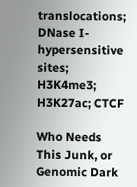translocations; DNase I-hypersensitive sites; H3K4me3; H3K27ac; CTCF

Who Needs This Junk, or Genomic Dark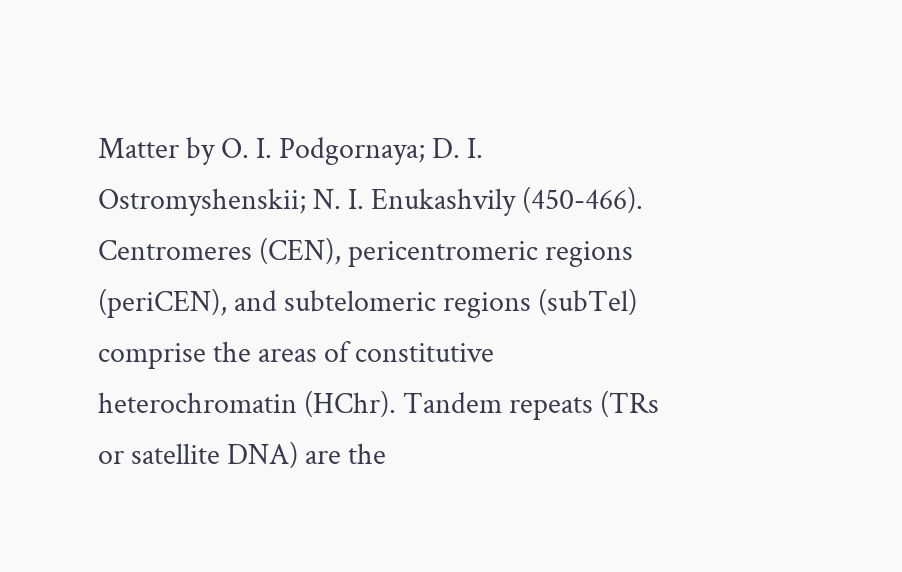Matter by O. I. Podgornaya; D. I. Ostromyshenskii; N. I. Enukashvily (450-466).
Centromeres (CEN), pericentromeric regions (periCEN), and subtelomeric regions (subTel) comprise the areas of constitutive heterochromatin (HChr). Tandem repeats (TRs or satellite DNA) are the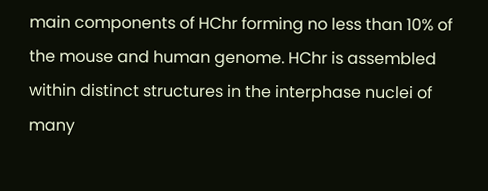main components of HChr forming no less than 10% of the mouse and human genome. HChr is assembled within distinct structures in the interphase nuclei of many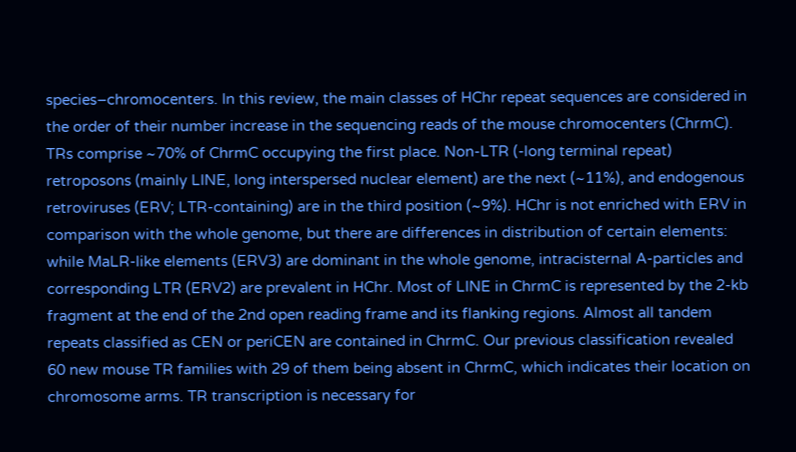species–chromocenters. In this review, the main classes of HChr repeat sequences are considered in the order of their number increase in the sequencing reads of the mouse chromocenters (ChrmC). TRs comprise ~70% of ChrmC occupying the first place. Non-LTR (-long terminal repeat) retroposons (mainly LINE, long interspersed nuclear element) are the next (~11%), and endogenous retroviruses (ERV; LTR-containing) are in the third position (~9%). HChr is not enriched with ERV in comparison with the whole genome, but there are differences in distribution of certain elements: while MaLR-like elements (ERV3) are dominant in the whole genome, intracisternal A-particles and corresponding LTR (ERV2) are prevalent in HChr. Most of LINE in ChrmC is represented by the 2-kb fragment at the end of the 2nd open reading frame and its flanking regions. Almost all tandem repeats classified as CEN or periCEN are contained in ChrmC. Our previous classification revealed 60 new mouse TR families with 29 of them being absent in ChrmC, which indicates their location on chromosome arms. TR transcription is necessary for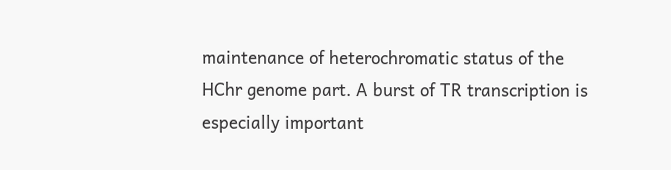maintenance of heterochromatic status of the HChr genome part. A burst of TR transcription is especially important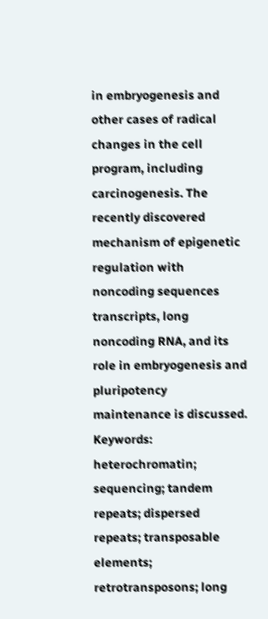in embryogenesis and other cases of radical changes in the cell program, including carcinogenesis. The recently discovered mechanism of epigenetic regulation with noncoding sequences transcripts, long noncoding RNA, and its role in embryogenesis and pluripotency maintenance is discussed.
Keywords: heterochromatin; sequencing; tandem repeats; dispersed repeats; transposable elements; retrotransposons; long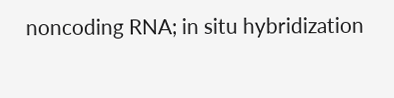noncoding RNA; in situ hybridization